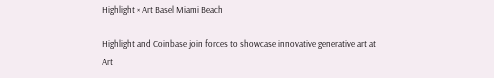Highlight × Art Basel Miami Beach

Highlight and Coinbase join forces to showcase innovative generative art at Art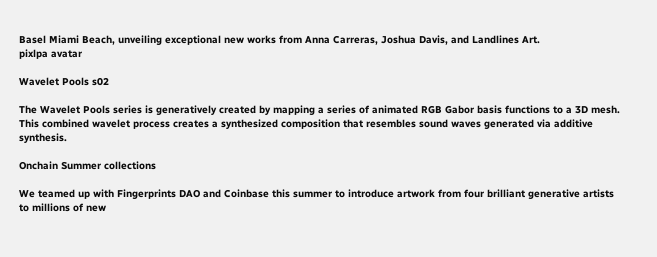Basel Miami Beach, unveiling exceptional new works from Anna Carreras, Joshua Davis, and Landlines Art.
pixlpa avatar

Wavelet Pools s02

The Wavelet Pools series is generatively created by mapping a series of animated RGB Gabor basis functions to a 3D mesh. This combined wavelet process creates a synthesized composition that resembles sound waves generated via additive synthesis.

Onchain Summer collections

We teamed up with Fingerprints DAO and Coinbase this summer to introduce artwork from four brilliant generative artists to millions of new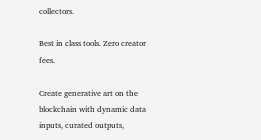collectors.

Best in class tools. Zero creator fees.

Create generative art on the blockchain with dynamic data inputs, curated outputs,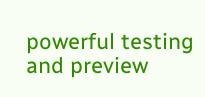powerful testing and preview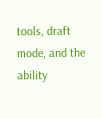tools, draft mode, and the ability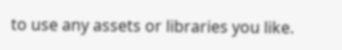to use any assets or libraries you like.